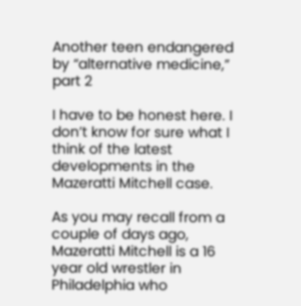Another teen endangered by “alternative medicine,” part 2

I have to be honest here. I don’t know for sure what I think of the latest developments in the Mazeratti Mitchell case.

As you may recall from a couple of days ago, Mazeratti Mitchell is a 16 year old wrestler in Philadelphia who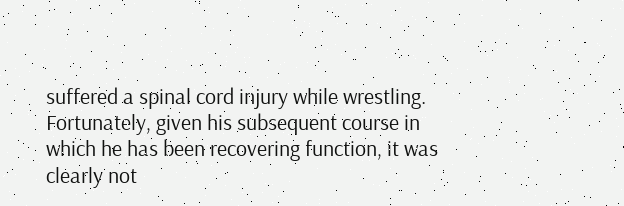suffered a spinal cord injury while wrestling. Fortunately, given his subsequent course in which he has been recovering function, it was clearly not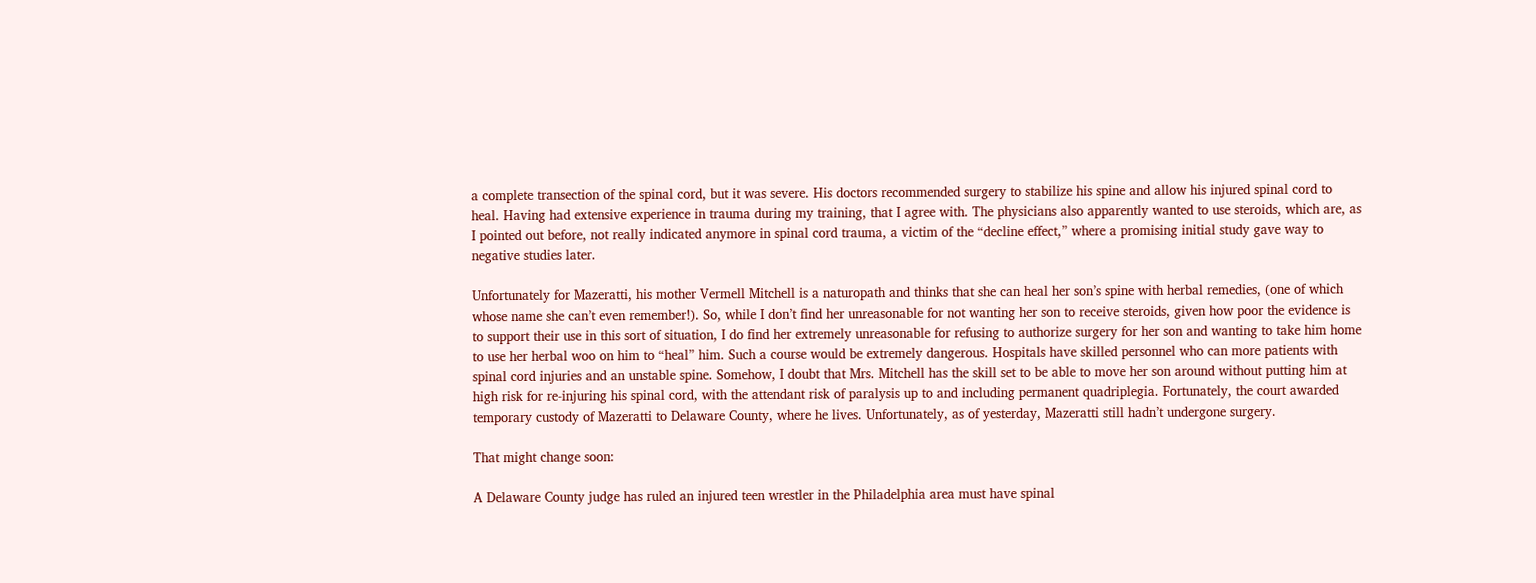a complete transection of the spinal cord, but it was severe. His doctors recommended surgery to stabilize his spine and allow his injured spinal cord to heal. Having had extensive experience in trauma during my training, that I agree with. The physicians also apparently wanted to use steroids, which are, as I pointed out before, not really indicated anymore in spinal cord trauma, a victim of the “decline effect,” where a promising initial study gave way to negative studies later.

Unfortunately for Mazeratti, his mother Vermell Mitchell is a naturopath and thinks that she can heal her son’s spine with herbal remedies, (one of which whose name she can’t even remember!). So, while I don’t find her unreasonable for not wanting her son to receive steroids, given how poor the evidence is to support their use in this sort of situation, I do find her extremely unreasonable for refusing to authorize surgery for her son and wanting to take him home to use her herbal woo on him to “heal” him. Such a course would be extremely dangerous. Hospitals have skilled personnel who can more patients with spinal cord injuries and an unstable spine. Somehow, I doubt that Mrs. Mitchell has the skill set to be able to move her son around without putting him at high risk for re-injuring his spinal cord, with the attendant risk of paralysis up to and including permanent quadriplegia. Fortunately, the court awarded temporary custody of Mazeratti to Delaware County, where he lives. Unfortunately, as of yesterday, Mazeratti still hadn’t undergone surgery.

That might change soon:

A Delaware County judge has ruled an injured teen wrestler in the Philadelphia area must have spinal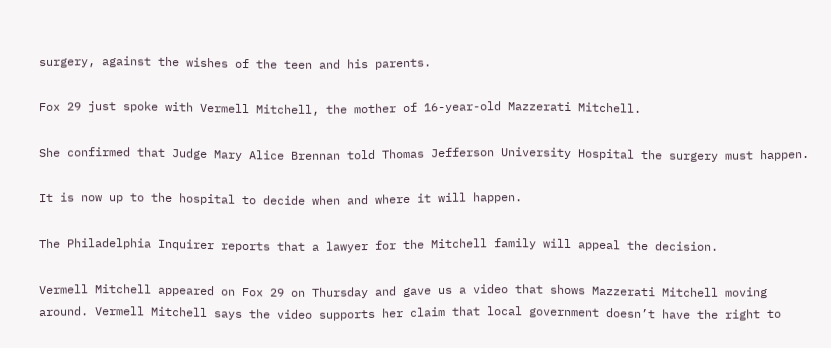surgery, against the wishes of the teen and his parents.

Fox 29 just spoke with Vermell Mitchell, the mother of 16-year-old Mazzerati Mitchell.

She confirmed that Judge Mary Alice Brennan told Thomas Jefferson University Hospital the surgery must happen.

It is now up to the hospital to decide when and where it will happen.

The Philadelphia Inquirer reports that a lawyer for the Mitchell family will appeal the decision.

Vermell Mitchell appeared on Fox 29 on Thursday and gave us a video that shows Mazzerati Mitchell moving around. Vermell Mitchell says the video supports her claim that local government doesn’t have the right to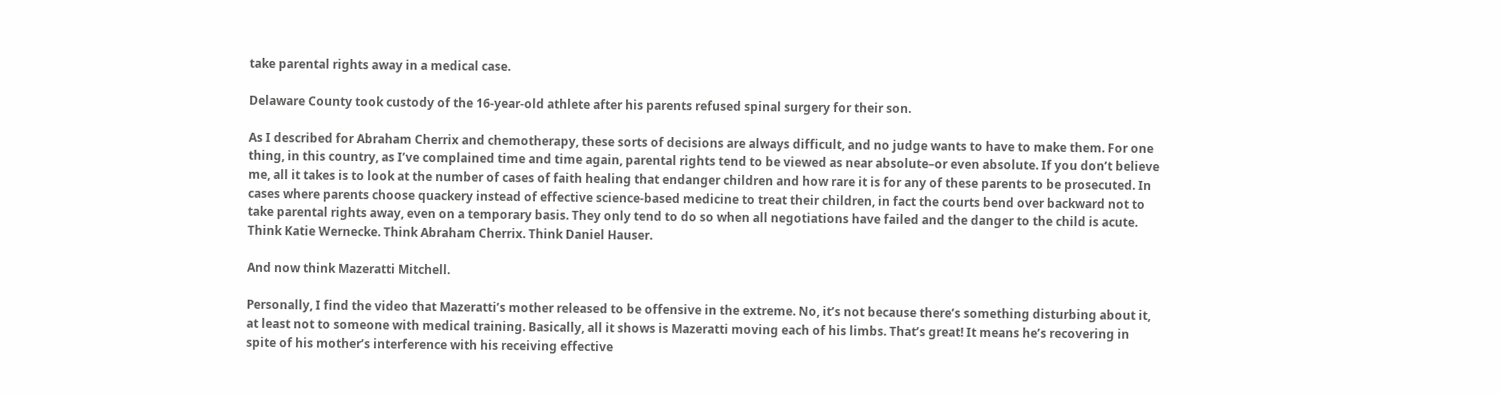take parental rights away in a medical case.

Delaware County took custody of the 16-year-old athlete after his parents refused spinal surgery for their son.

As I described for Abraham Cherrix and chemotherapy, these sorts of decisions are always difficult, and no judge wants to have to make them. For one thing, in this country, as I’ve complained time and time again, parental rights tend to be viewed as near absolute–or even absolute. If you don’t believe me, all it takes is to look at the number of cases of faith healing that endanger children and how rare it is for any of these parents to be prosecuted. In cases where parents choose quackery instead of effective science-based medicine to treat their children, in fact the courts bend over backward not to take parental rights away, even on a temporary basis. They only tend to do so when all negotiations have failed and the danger to the child is acute. Think Katie Wernecke. Think Abraham Cherrix. Think Daniel Hauser.

And now think Mazeratti Mitchell.

Personally, I find the video that Mazeratti’s mother released to be offensive in the extreme. No, it’s not because there’s something disturbing about it, at least not to someone with medical training. Basically, all it shows is Mazeratti moving each of his limbs. That’s great! It means he’s recovering in spite of his mother’s interference with his receiving effective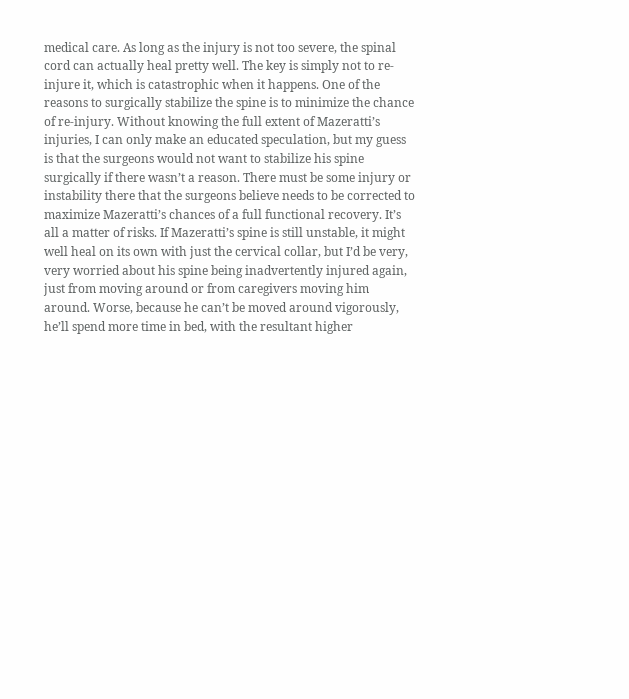medical care. As long as the injury is not too severe, the spinal cord can actually heal pretty well. The key is simply not to re-injure it, which is catastrophic when it happens. One of the reasons to surgically stabilize the spine is to minimize the chance of re-injury. Without knowing the full extent of Mazeratti’s injuries, I can only make an educated speculation, but my guess is that the surgeons would not want to stabilize his spine surgically if there wasn’t a reason. There must be some injury or instability there that the surgeons believe needs to be corrected to maximize Mazeratti’s chances of a full functional recovery. It’s all a matter of risks. If Mazeratti’s spine is still unstable, it might well heal on its own with just the cervical collar, but I’d be very, very worried about his spine being inadvertently injured again, just from moving around or from caregivers moving him around. Worse, because he can’t be moved around vigorously, he’ll spend more time in bed, with the resultant higher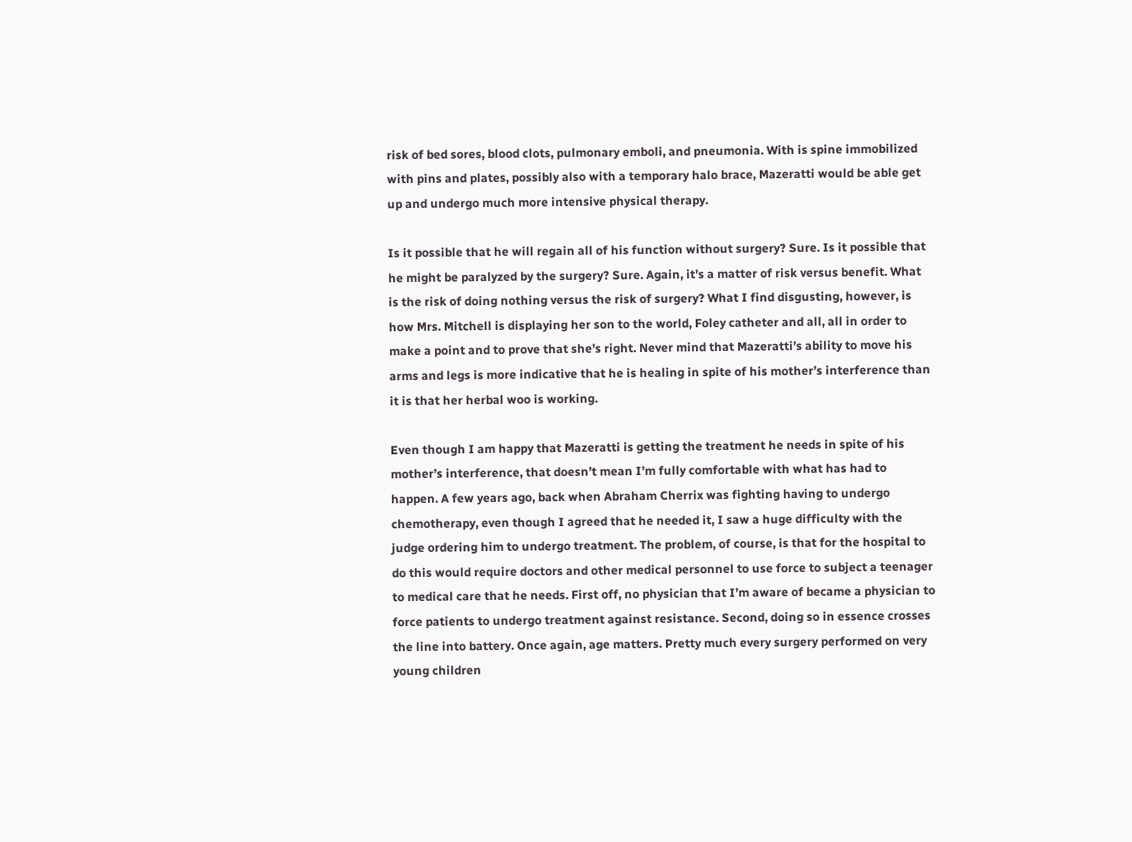risk of bed sores, blood clots, pulmonary emboli, and pneumonia. With is spine immobilized with pins and plates, possibly also with a temporary halo brace, Mazeratti would be able get up and undergo much more intensive physical therapy.

Is it possible that he will regain all of his function without surgery? Sure. Is it possible that he might be paralyzed by the surgery? Sure. Again, it’s a matter of risk versus benefit. What is the risk of doing nothing versus the risk of surgery? What I find disgusting, however, is how Mrs. Mitchell is displaying her son to the world, Foley catheter and all, all in order to make a point and to prove that she’s right. Never mind that Mazeratti’s ability to move his arms and legs is more indicative that he is healing in spite of his mother’s interference than it is that her herbal woo is working.

Even though I am happy that Mazeratti is getting the treatment he needs in spite of his mother’s interference, that doesn’t mean I’m fully comfortable with what has had to happen. A few years ago, back when Abraham Cherrix was fighting having to undergo chemotherapy, even though I agreed that he needed it, I saw a huge difficulty with the judge ordering him to undergo treatment. The problem, of course, is that for the hospital to do this would require doctors and other medical personnel to use force to subject a teenager to medical care that he needs. First off, no physician that I’m aware of became a physician to force patients to undergo treatment against resistance. Second, doing so in essence crosses the line into battery. Once again, age matters. Pretty much every surgery performed on very young children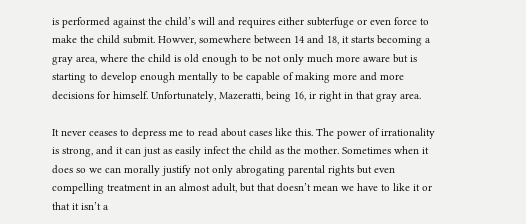is performed against the child’s will and requires either subterfuge or even force to make the child submit. Howver, somewhere between 14 and 18, it starts becoming a gray area, where the child is old enough to be not only much more aware but is starting to develop enough mentally to be capable of making more and more decisions for himself. Unfortunately, Mazeratti, being 16, ir right in that gray area.

It never ceases to depress me to read about cases like this. The power of irrationality is strong, and it can just as easily infect the child as the mother. Sometimes when it does so we can morally justify not only abrogating parental rights but even compelling treatment in an almost adult, but that doesn’t mean we have to like it or that it isn’t a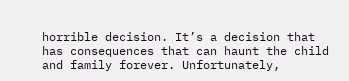horrible decision. It’s a decision that has consequences that can haunt the child and family forever. Unfortunately,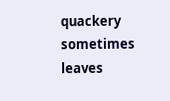quackery sometimes leaves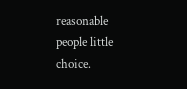reasonable people little choice.